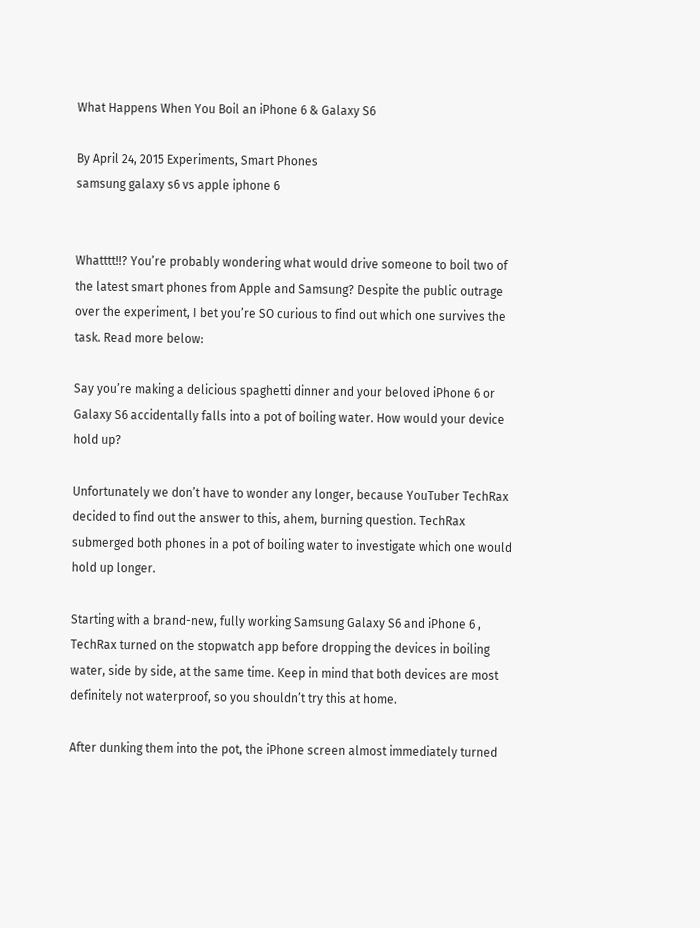What Happens When You Boil an iPhone 6 & Galaxy S6

By April 24, 2015 Experiments, Smart Phones
samsung galaxy s6 vs apple iphone 6


Whatttt!!? You’re probably wondering what would drive someone to boil two of the latest smart phones from Apple and Samsung? Despite the public outrage over the experiment, I bet you’re SO curious to find out which one survives the task. Read more below:

Say you’re making a delicious spaghetti dinner and your beloved iPhone 6 or Galaxy S6 accidentally falls into a pot of boiling water. How would your device hold up?

Unfortunately we don’t have to wonder any longer, because YouTuber TechRax decided to find out the answer to this, ahem, burning question. TechRax submerged both phones in a pot of boiling water to investigate which one would hold up longer.

Starting with a brand-new, fully working Samsung Galaxy S6 and iPhone 6 , TechRax turned on the stopwatch app before dropping the devices in boiling water, side by side, at the same time. Keep in mind that both devices are most definitely not waterproof, so you shouldn’t try this at home.

After dunking them into the pot, the iPhone screen almost immediately turned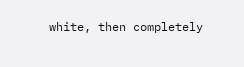white, then completely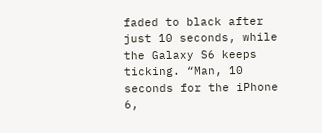faded to black after just 10 seconds, while the Galaxy S6 keeps ticking. “Man, 10 seconds for the iPhone 6,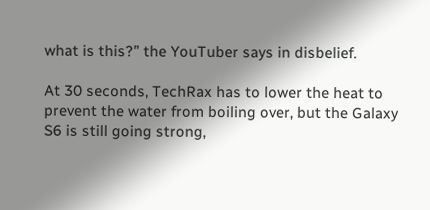what is this?” the YouTuber says in disbelief.

At 30 seconds, TechRax has to lower the heat to prevent the water from boiling over, but the Galaxy S6 is still going strong,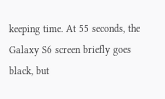keeping time. At 55 seconds, the Galaxy S6 screen briefly goes black, but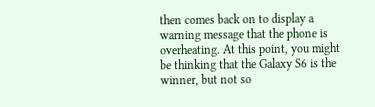then comes back on to display a warning message that the phone is overheating. At this point, you might be thinking that the Galaxy S6 is the winner, but not so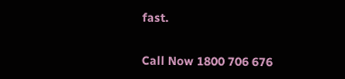fast.


Call Now 1800 706 676